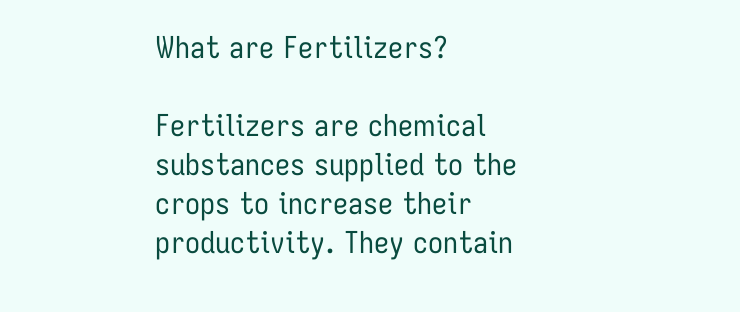What are Fertilizers?

Fertilizers are chemical substances supplied to the crops to increase their productivity. They contain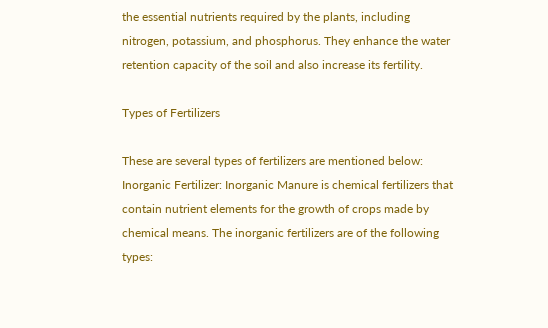the essential nutrients required by the plants, including nitrogen, potassium, and phosphorus. They enhance the water retention capacity of the soil and also increase its fertility.

Types of Fertilizers

These are several types of fertilizers are mentioned below:
Inorganic Fertilizer: Inorganic Manure is chemical fertilizers that contain nutrient elements for the growth of crops made by chemical means. The inorganic fertilizers are of the following types: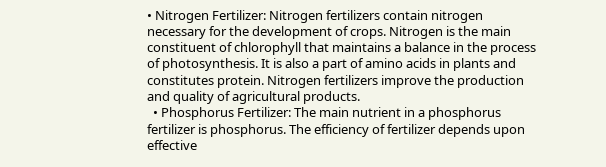• Nitrogen Fertilizer: Nitrogen fertilizers contain nitrogen necessary for the development of crops. Nitrogen is the main constituent of chlorophyll that maintains a balance in the process of photosynthesis. It is also a part of amino acids in plants and constitutes protein. Nitrogen fertilizers improve the production and quality of agricultural products.
  • Phosphorus Fertilizer: The main nutrient in a phosphorus fertilizer is phosphorus. The efficiency of fertilizer depends upon effective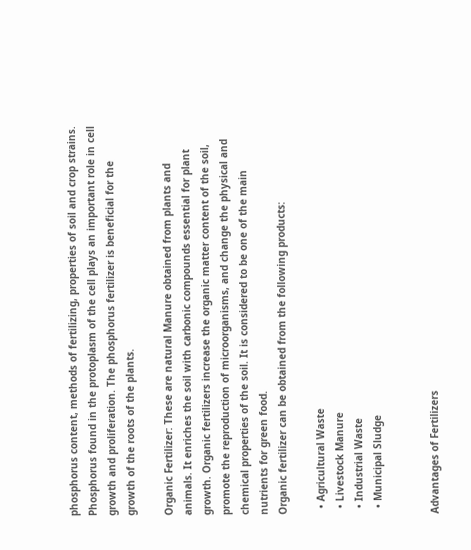phosphorus content, methods of fertilizing, properties of soil and crop strains. Phosphorus found in the protoplasm of the cell plays an important role in cell growth and proliferation. The phosphorus fertilizer is beneficial for the growth of the roots of the plants.

Organic Fertilizer: These are natural Manure obtained from plants and animals. It enriches the soil with carbonic compounds essential for plant growth. Organic fertilizers increase the organic matter content of the soil, promote the reproduction of microorganisms, and change the physical and chemical properties of the soil. It is considered to be one of the main nutrients for green food.
Organic fertilizer can be obtained from the following products:

  • Agricultural Waste
  • Livestock Manure
  • Industrial Waste
  • Municipal Sludge


Advantages of Fertilizers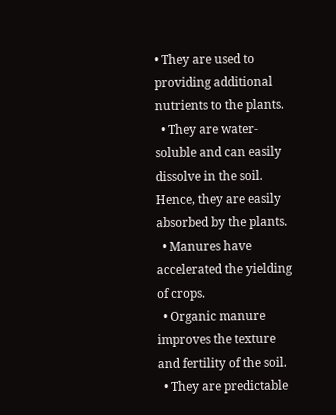• They are used to providing additional nutrients to the plants.
  • They are water-soluble and can easily dissolve in the soil. Hence, they are easily absorbed by the plants.
  • Manures have accelerated the yielding of crops.
  • Organic manure improves the texture and fertility of the soil.
  • They are predictable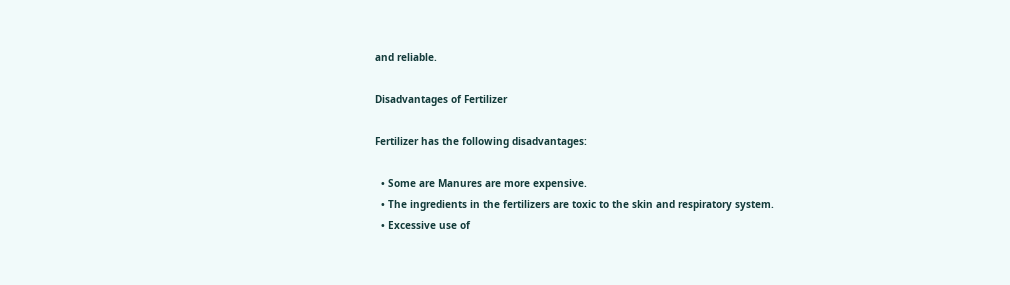and reliable.

Disadvantages of Fertilizer

Fertilizer has the following disadvantages:

  • Some are Manures are more expensive.
  • The ingredients in the fertilizers are toxic to the skin and respiratory system.
  • Excessive use of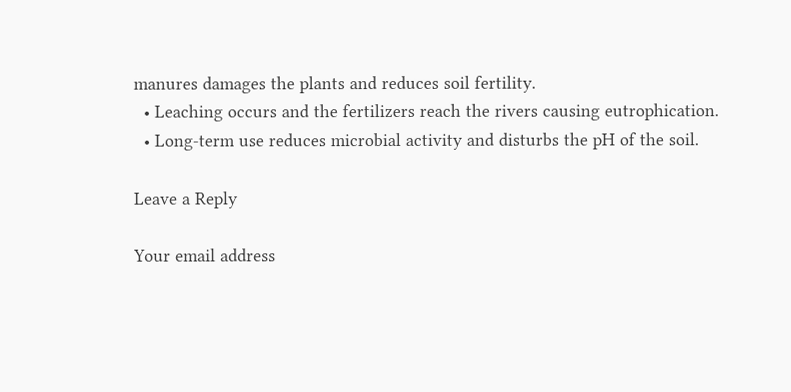manures damages the plants and reduces soil fertility.
  • Leaching occurs and the fertilizers reach the rivers causing eutrophication.
  • Long-term use reduces microbial activity and disturbs the pH of the soil.

Leave a Reply

Your email address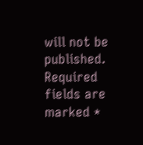will not be published. Required fields are marked *